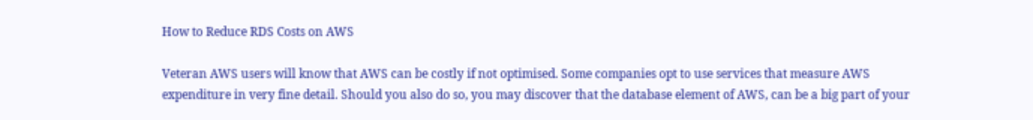How to Reduce RDS Costs on AWS

Veteran AWS users will know that AWS can be costly if not optimised. Some companies opt to use services that measure AWS expenditure in very fine detail. Should you also do so, you may discover that the database element of AWS, can be a big part of your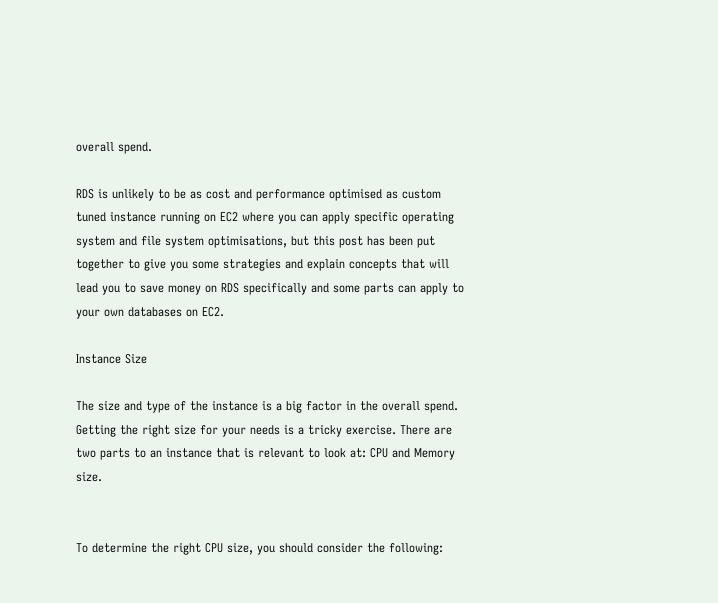overall spend.

RDS is unlikely to be as cost and performance optimised as custom tuned instance running on EC2 where you can apply specific operating system and file system optimisations, but this post has been put together to give you some strategies and explain concepts that will lead you to save money on RDS specifically and some parts can apply to your own databases on EC2.

Instance Size

The size and type of the instance is a big factor in the overall spend. Getting the right size for your needs is a tricky exercise. There are two parts to an instance that is relevant to look at: CPU and Memory size.


To determine the right CPU size, you should consider the following: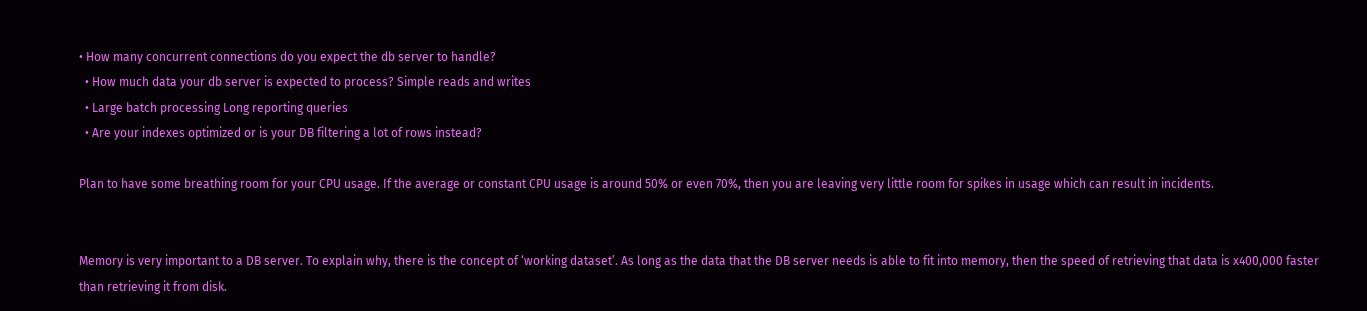• How many concurrent connections do you expect the db server to handle?
  • How much data your db server is expected to process? Simple reads and writes
  • Large batch processing Long reporting queries
  • Are your indexes optimized or is your DB filtering a lot of rows instead?

Plan to have some breathing room for your CPU usage. If the average or constant CPU usage is around 50% or even 70%, then you are leaving very little room for spikes in usage which can result in incidents.


Memory is very important to a DB server. To explain why, there is the concept of ‘working dataset’. As long as the data that the DB server needs is able to fit into memory, then the speed of retrieving that data is x400,000 faster than retrieving it from disk.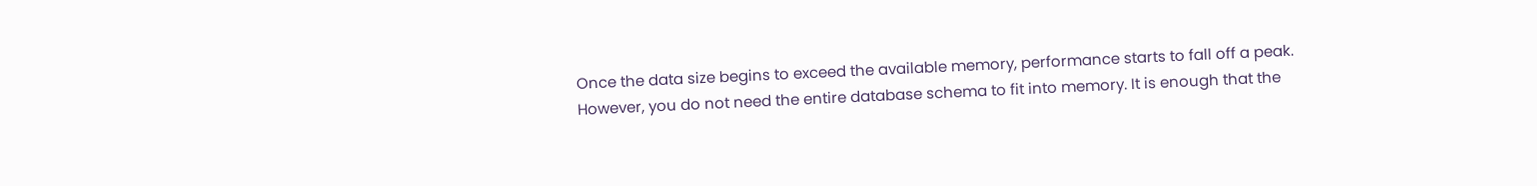Once the data size begins to exceed the available memory, performance starts to fall off a peak. However, you do not need the entire database schema to fit into memory. It is enough that the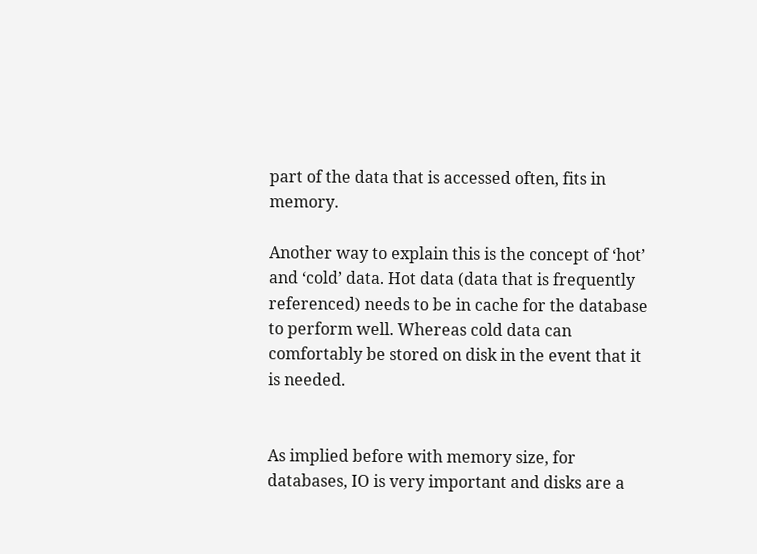part of the data that is accessed often, fits in memory.

Another way to explain this is the concept of ‘hot’ and ‘cold’ data. Hot data (data that is frequently referenced) needs to be in cache for the database to perform well. Whereas cold data can comfortably be stored on disk in the event that it is needed.


As implied before with memory size, for databases, IO is very important and disks are a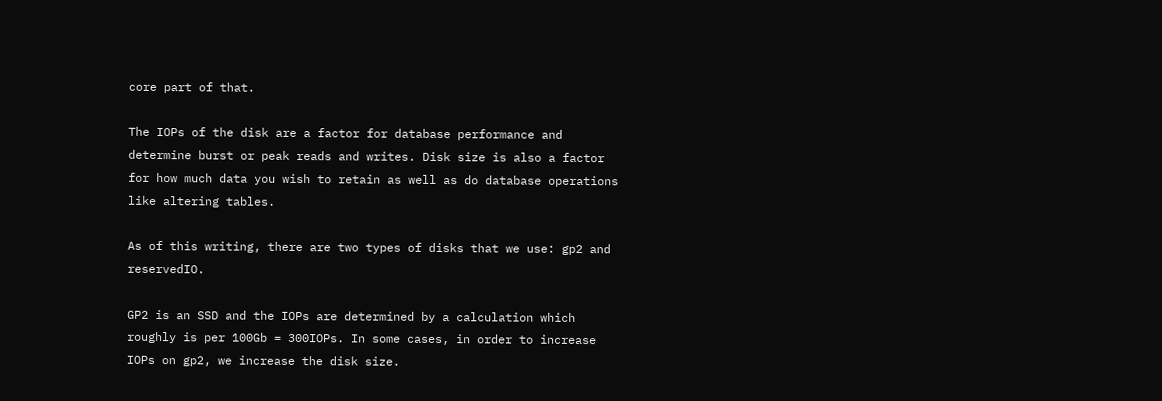core part of that.

The IOPs of the disk are a factor for database performance and determine burst or peak reads and writes. Disk size is also a factor for how much data you wish to retain as well as do database operations like altering tables.

As of this writing, there are two types of disks that we use: gp2 and reservedIO.

GP2 is an SSD and the IOPs are determined by a calculation which roughly is per 100Gb = 300IOPs. In some cases, in order to increase IOPs on gp2, we increase the disk size.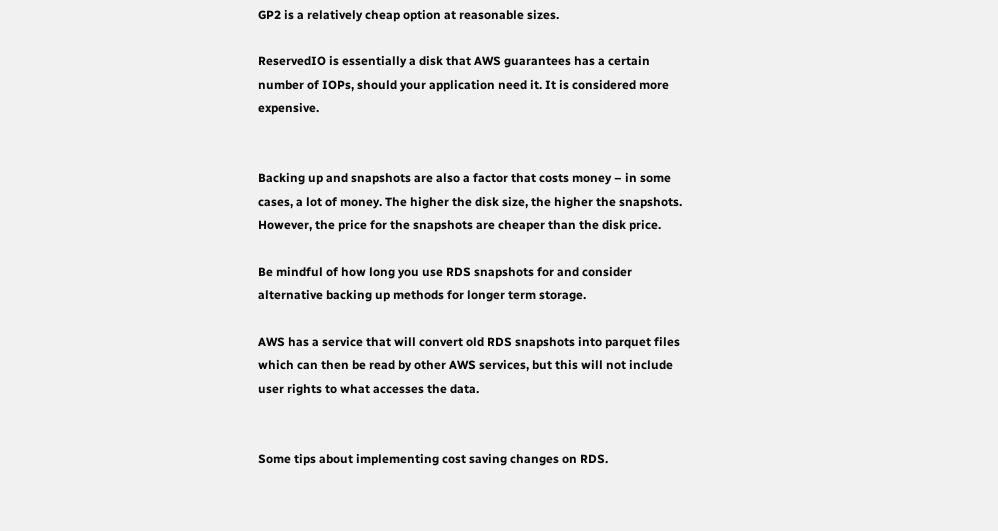GP2 is a relatively cheap option at reasonable sizes.

ReservedIO is essentially a disk that AWS guarantees has a certain number of IOPs, should your application need it. It is considered more expensive.


Backing up and snapshots are also a factor that costs money – in some cases, a lot of money. The higher the disk size, the higher the snapshots. However, the price for the snapshots are cheaper than the disk price.

Be mindful of how long you use RDS snapshots for and consider alternative backing up methods for longer term storage.

AWS has a service that will convert old RDS snapshots into parquet files which can then be read by other AWS services, but this will not include user rights to what accesses the data.


Some tips about implementing cost saving changes on RDS.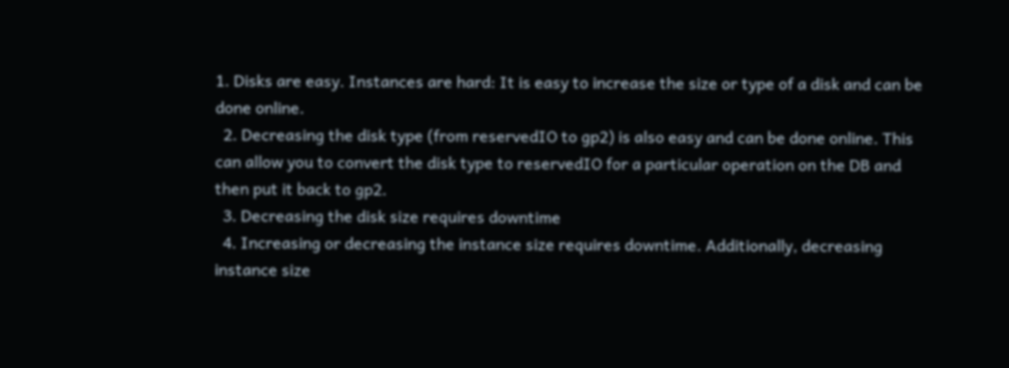1. Disks are easy. Instances are hard: It is easy to increase the size or type of a disk and can be done online.
  2. Decreasing the disk type (from reservedIO to gp2) is also easy and can be done online. This can allow you to convert the disk type to reservedIO for a particular operation on the DB and then put it back to gp2.
  3. Decreasing the disk size requires downtime
  4. Increasing or decreasing the instance size requires downtime. Additionally, decreasing instance size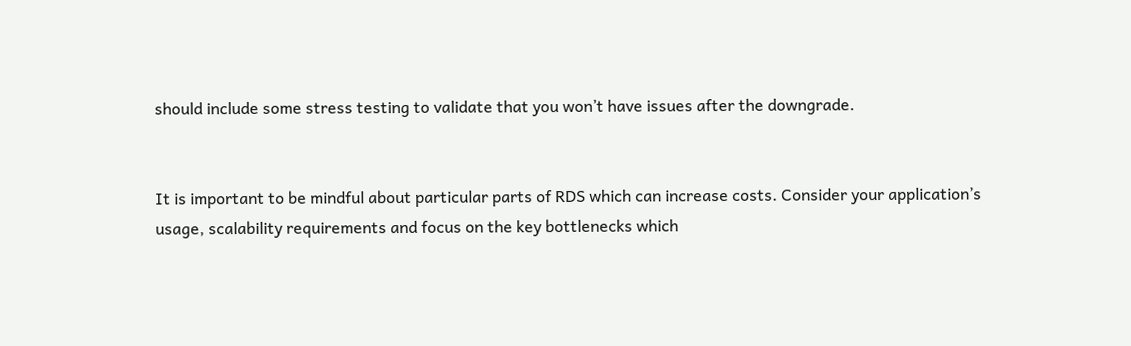should include some stress testing to validate that you won’t have issues after the downgrade.


It is important to be mindful about particular parts of RDS which can increase costs. Consider your application’s usage, scalability requirements and focus on the key bottlenecks which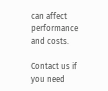can affect performance and costs.

Contact us if you need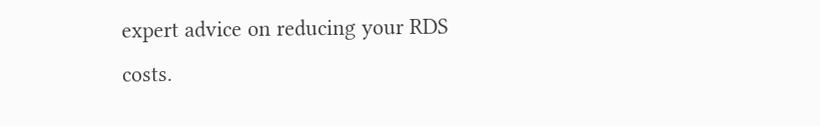expert advice on reducing your RDS costs.